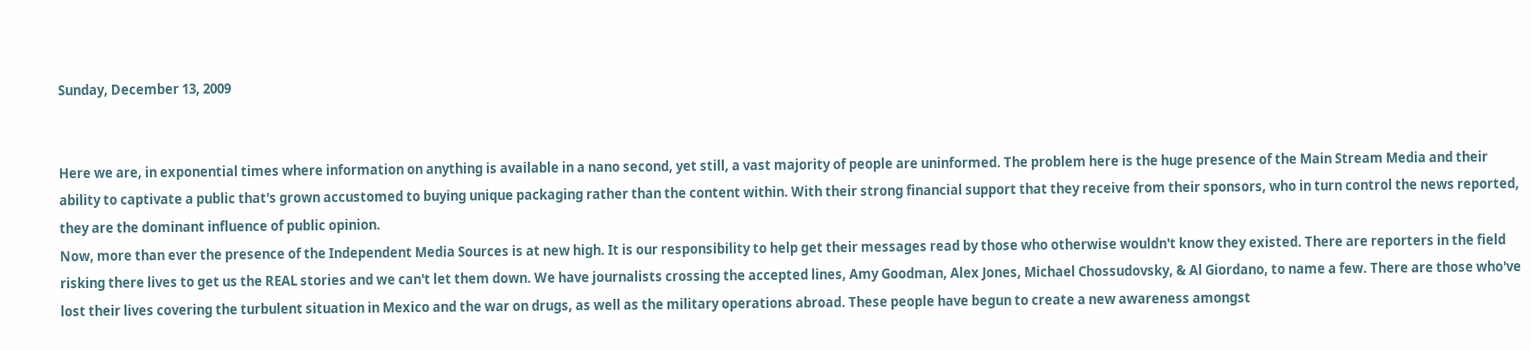Sunday, December 13, 2009


Here we are, in exponential times where information on anything is available in a nano second, yet still, a vast majority of people are uninformed. The problem here is the huge presence of the Main Stream Media and their ability to captivate a public that's grown accustomed to buying unique packaging rather than the content within. With their strong financial support that they receive from their sponsors, who in turn control the news reported, they are the dominant influence of public opinion.
Now, more than ever the presence of the Independent Media Sources is at new high. It is our responsibility to help get their messages read by those who otherwise wouldn't know they existed. There are reporters in the field risking there lives to get us the REAL stories and we can't let them down. We have journalists crossing the accepted lines, Amy Goodman, Alex Jones, Michael Chossudovsky, & Al Giordano, to name a few. There are those who've lost their lives covering the turbulent situation in Mexico and the war on drugs, as well as the military operations abroad. These people have begun to create a new awareness amongst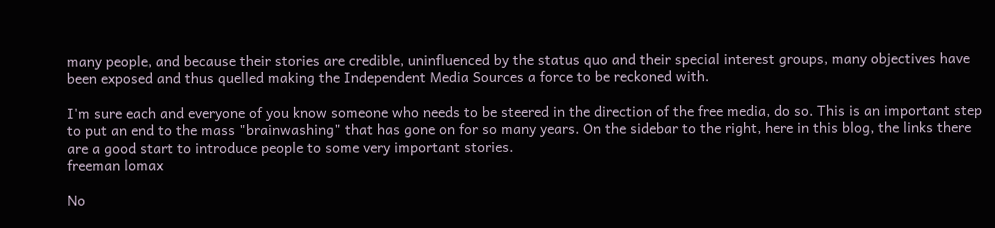many people, and because their stories are credible, uninfluenced by the status quo and their special interest groups, many objectives have been exposed and thus quelled making the Independent Media Sources a force to be reckoned with.

I'm sure each and everyone of you know someone who needs to be steered in the direction of the free media, do so. This is an important step to put an end to the mass "brainwashing" that has gone on for so many years. On the sidebar to the right, here in this blog, the links there are a good start to introduce people to some very important stories.
freeman lomax

No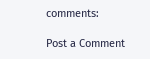comments:

Post a Comment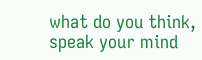what do you think, speak your mind